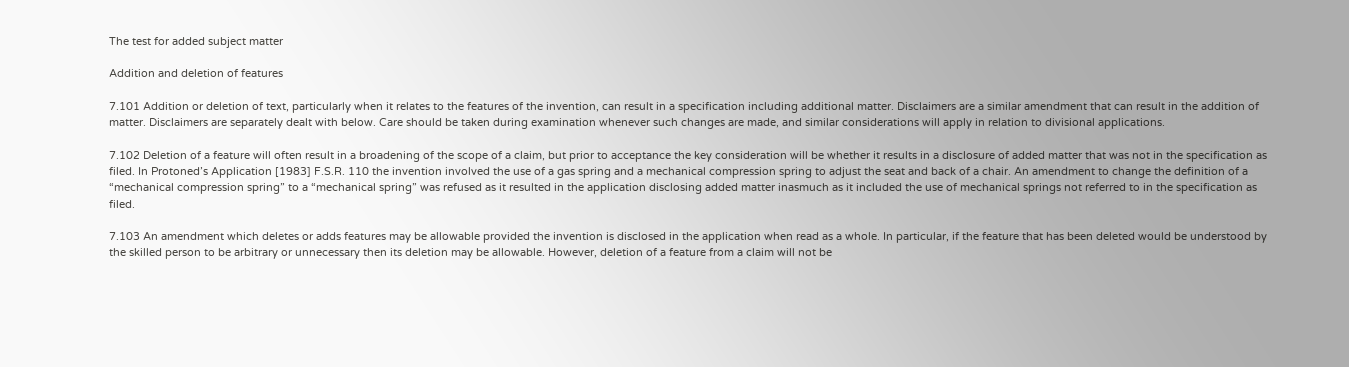The test for added subject matter

Addition and deletion of features

7.101 Addition or deletion of text, particularly when it relates to the features of the invention, can result in a specification including additional matter. Disclaimers are a similar amendment that can result in the addition of matter. Disclaimers are separately dealt with below. Care should be taken during examination whenever such changes are made, and similar considerations will apply in relation to divisional applications.

7.102 Deletion of a feature will often result in a broadening of the scope of a claim, but prior to acceptance the key consideration will be whether it results in a disclosure of added matter that was not in the specification as filed. In Protoned’s Application [1983] F.S.R. 110 the invention involved the use of a gas spring and a mechanical compression spring to adjust the seat and back of a chair. An amendment to change the definition of a “mechanical compression spring” to a “mechanical spring” was refused as it resulted in the application disclosing added matter inasmuch as it included the use of mechanical springs not referred to in the specification as filed.

7.103 An amendment which deletes or adds features may be allowable provided the invention is disclosed in the application when read as a whole. In particular, if the feature that has been deleted would be understood by the skilled person to be arbitrary or unnecessary then its deletion may be allowable. However, deletion of a feature from a claim will not be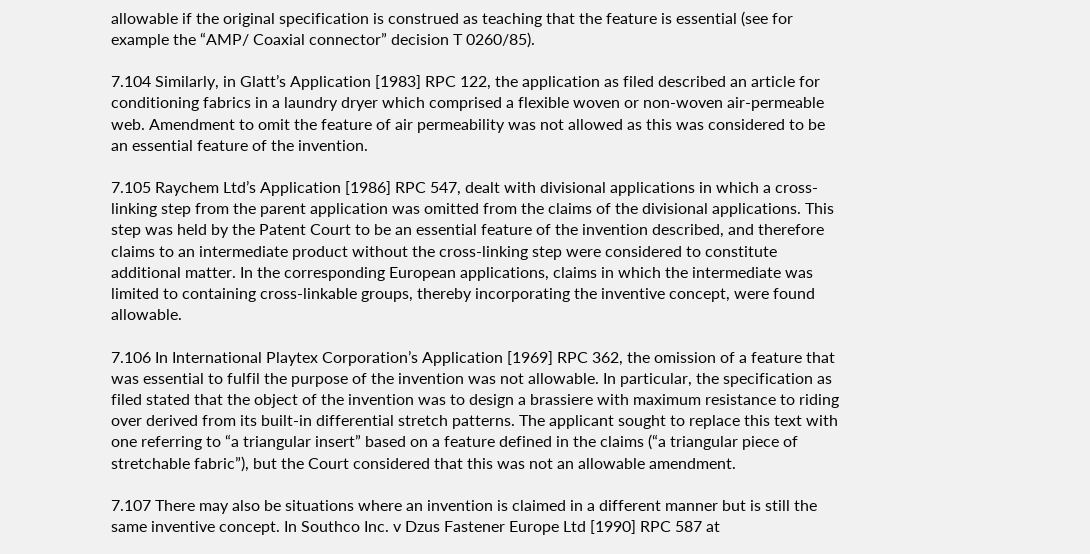allowable if the original specification is construed as teaching that the feature is essential (see for example the “AMP/ Coaxial connector” decision T 0260/85).

7.104 Similarly, in Glatt’s Application [1983] RPC 122, the application as filed described an article for conditioning fabrics in a laundry dryer which comprised a flexible woven or non-woven air-permeable web. Amendment to omit the feature of air permeability was not allowed as this was considered to be an essential feature of the invention.

7.105 Raychem Ltd’s Application [1986] RPC 547, dealt with divisional applications in which a cross-linking step from the parent application was omitted from the claims of the divisional applications. This step was held by the Patent Court to be an essential feature of the invention described, and therefore claims to an intermediate product without the cross-linking step were considered to constitute additional matter. In the corresponding European applications, claims in which the intermediate was limited to containing cross-linkable groups, thereby incorporating the inventive concept, were found allowable.

7.106 In International Playtex Corporation’s Application [1969] RPC 362, the omission of a feature that was essential to fulfil the purpose of the invention was not allowable. In particular, the specification as filed stated that the object of the invention was to design a brassiere with maximum resistance to riding over derived from its built-in differential stretch patterns. The applicant sought to replace this text with one referring to “a triangular insert” based on a feature defined in the claims (“a triangular piece of stretchable fabric”), but the Court considered that this was not an allowable amendment.

7.107 There may also be situations where an invention is claimed in a different manner but is still the same inventive concept. In Southco Inc. v Dzus Fastener Europe Ltd [1990] RPC 587 at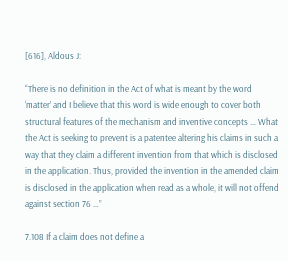[616], Aldous J:

“There is no definition in the Act of what is meant by the word ‘matter’ and I believe that this word is wide enough to cover both structural features of the mechanism and inventive concepts … What the Act is seeking to prevent is a patentee altering his claims in such a way that they claim a different invention from that which is disclosed in the application. Thus, provided the invention in the amended claim is disclosed in the application when read as a whole, it will not offend against section 76 …”

7.108 If a claim does not define a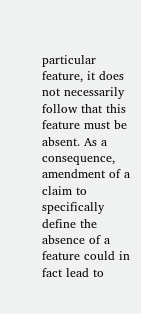particular feature, it does not necessarily follow that this feature must be absent. As a consequence, amendment of a claim to specifically define the absence of a feature could in fact lead to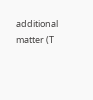additional matter (T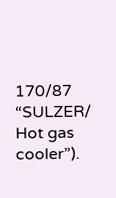170/87 “SULZER/ Hot gas cooler”).